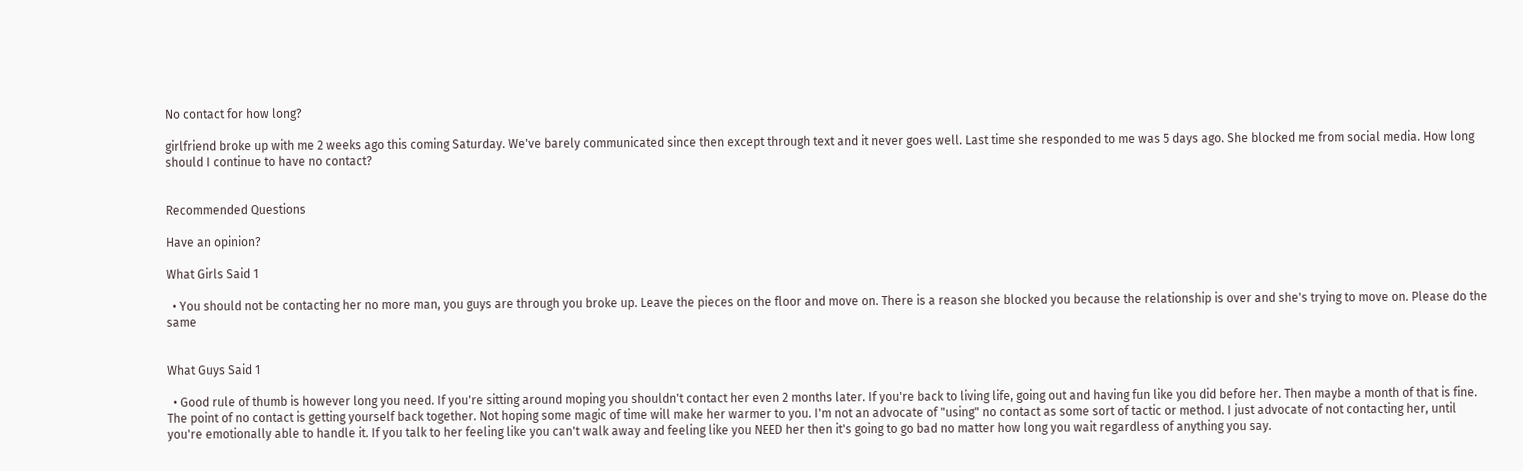No contact for how long?

girlfriend broke up with me 2 weeks ago this coming Saturday. We've barely communicated since then except through text and it never goes well. Last time she responded to me was 5 days ago. She blocked me from social media. How long should I continue to have no contact?


Recommended Questions

Have an opinion?

What Girls Said 1

  • You should not be contacting her no more man, you guys are through you broke up. Leave the pieces on the floor and move on. There is a reason she blocked you because the relationship is over and she's trying to move on. Please do the same


What Guys Said 1

  • Good rule of thumb is however long you need. If you're sitting around moping you shouldn't contact her even 2 months later. If you're back to living life, going out and having fun like you did before her. Then maybe a month of that is fine. The point of no contact is getting yourself back together. Not hoping some magic of time will make her warmer to you. I'm not an advocate of "using" no contact as some sort of tactic or method. I just advocate of not contacting her, until you're emotionally able to handle it. If you talk to her feeling like you can't walk away and feeling like you NEED her then it's going to go bad no matter how long you wait regardless of anything you say.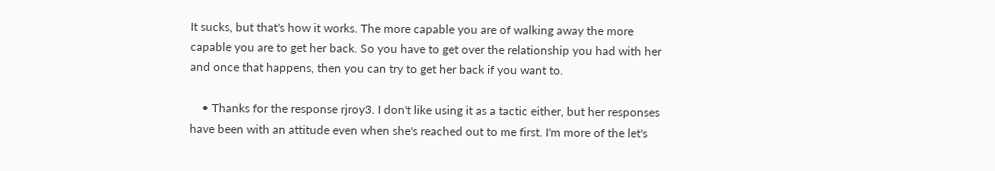It sucks, but that's how it works. The more capable you are of walking away the more capable you are to get her back. So you have to get over the relationship you had with her and once that happens, then you can try to get her back if you want to.

    • Thanks for the response rjroy3. I don't like using it as a tactic either, but her responses have been with an attitude even when she's reached out to me first. I'm more of the let's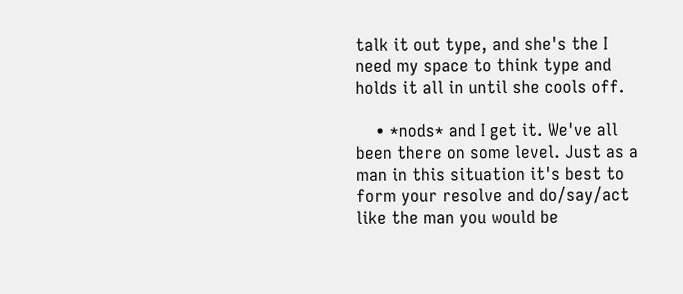talk it out type, and she's the I need my space to think type and holds it all in until she cools off.

    • *nods* and I get it. We've all been there on some level. Just as a man in this situation it's best to form your resolve and do/say/act like the man you would be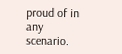proud of in any scenario.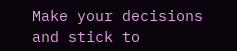Make your decisions and stick to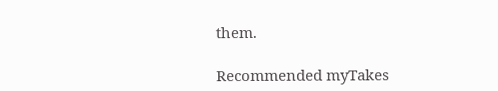them.

Recommended myTakes